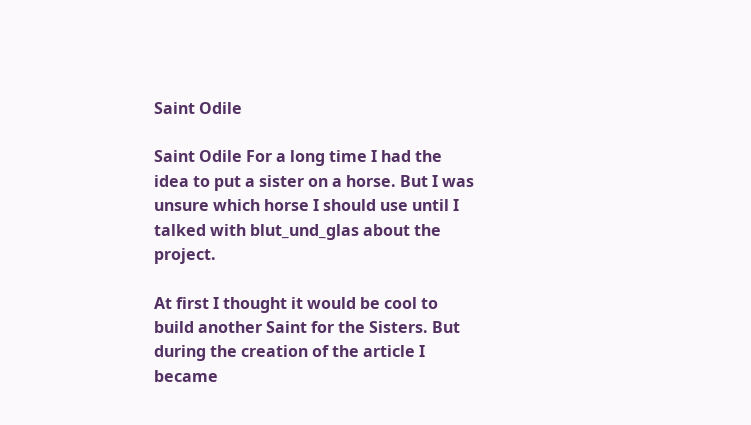Saint Odile

Saint Odile For a long time I had the idea to put a sister on a horse. But I was unsure which horse I should use until I talked with blut_und_glas about the project.

At first I thought it would be cool to build another Saint for the Sisters. But during the creation of the article I became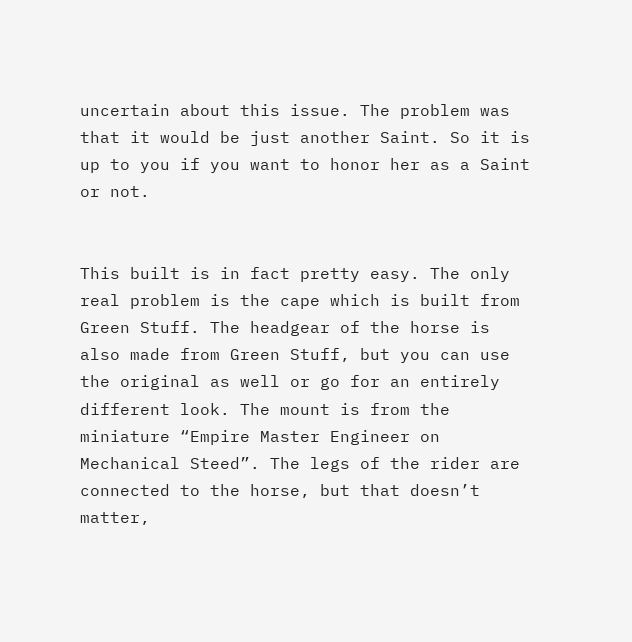uncertain about this issue. The problem was that it would be just another Saint. So it is up to you if you want to honor her as a Saint or not.


This built is in fact pretty easy. The only real problem is the cape which is built from Green Stuff. The headgear of the horse is also made from Green Stuff, but you can use the original as well or go for an entirely different look. The mount is from the miniature “Empire Master Engineer on Mechanical Steed”. The legs of the rider are connected to the horse, but that doesn’t matter,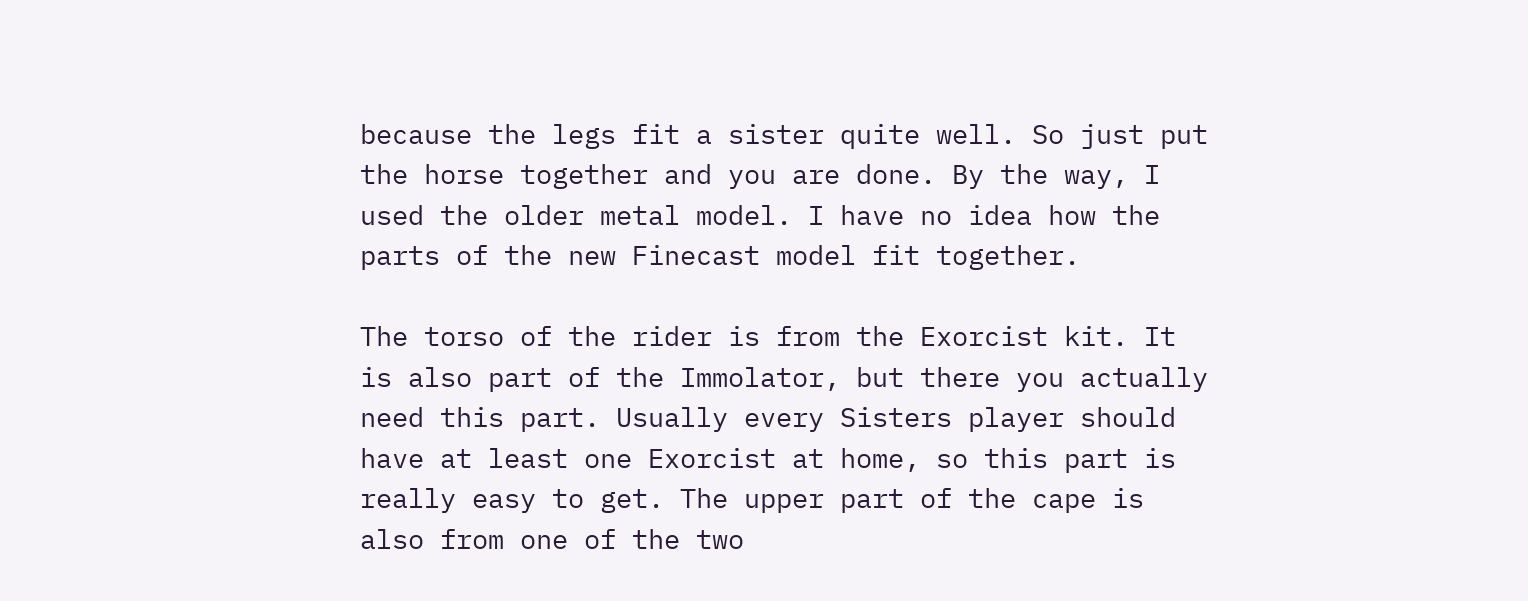because the legs fit a sister quite well. So just put the horse together and you are done. By the way, I used the older metal model. I have no idea how the parts of the new Finecast model fit together.

The torso of the rider is from the Exorcist kit. It is also part of the Immolator, but there you actually need this part. Usually every Sisters player should have at least one Exorcist at home, so this part is really easy to get. The upper part of the cape is also from one of the two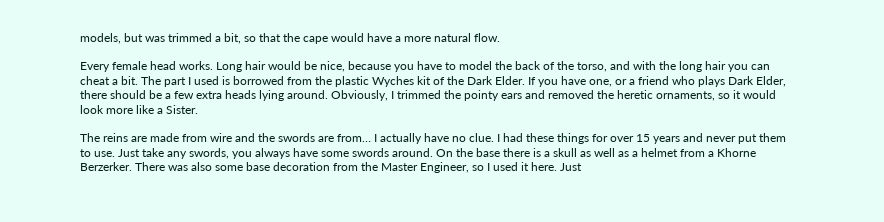models, but was trimmed a bit, so that the cape would have a more natural flow.

Every female head works. Long hair would be nice, because you have to model the back of the torso, and with the long hair you can cheat a bit. The part I used is borrowed from the plastic Wyches kit of the Dark Elder. If you have one, or a friend who plays Dark Elder, there should be a few extra heads lying around. Obviously, I trimmed the pointy ears and removed the heretic ornaments, so it would look more like a Sister.

The reins are made from wire and the swords are from… I actually have no clue. I had these things for over 15 years and never put them to use. Just take any swords, you always have some swords around. On the base there is a skull as well as a helmet from a Khorne Berzerker. There was also some base decoration from the Master Engineer, so I used it here. Just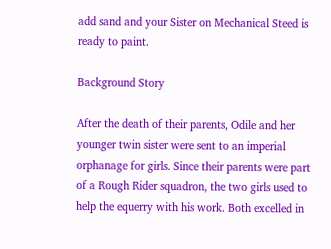add sand and your Sister on Mechanical Steed is ready to paint.

Background Story

After the death of their parents, Odile and her younger twin sister were sent to an imperial orphanage for girls. Since their parents were part of a Rough Rider squadron, the two girls used to help the equerry with his work. Both excelled in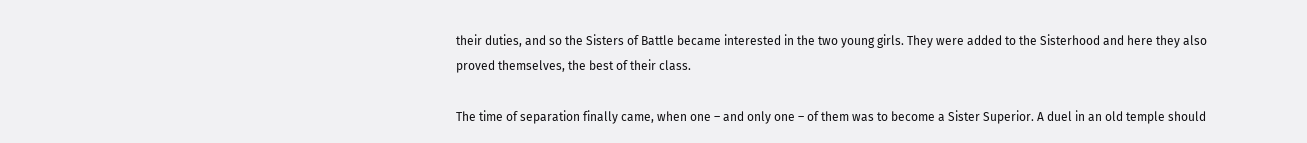their duties, and so the Sisters of Battle became interested in the two young girls. They were added to the Sisterhood and here they also proved themselves, the best of their class.

The time of separation finally came, when one – and only one – of them was to become a Sister Superior. A duel in an old temple should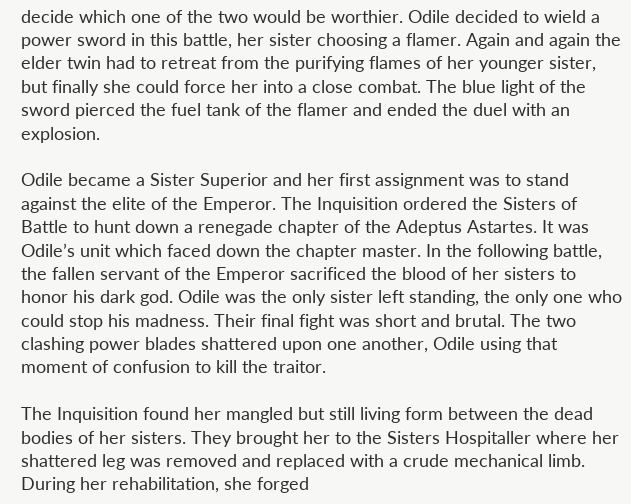decide which one of the two would be worthier. Odile decided to wield a power sword in this battle, her sister choosing a flamer. Again and again the elder twin had to retreat from the purifying flames of her younger sister, but finally she could force her into a close combat. The blue light of the sword pierced the fuel tank of the flamer and ended the duel with an explosion.

Odile became a Sister Superior and her first assignment was to stand against the elite of the Emperor. The Inquisition ordered the Sisters of Battle to hunt down a renegade chapter of the Adeptus Astartes. It was Odile’s unit which faced down the chapter master. In the following battle, the fallen servant of the Emperor sacrificed the blood of her sisters to honor his dark god. Odile was the only sister left standing, the only one who could stop his madness. Their final fight was short and brutal. The two clashing power blades shattered upon one another, Odile using that moment of confusion to kill the traitor.

The Inquisition found her mangled but still living form between the dead bodies of her sisters. They brought her to the Sisters Hospitaller where her shattered leg was removed and replaced with a crude mechanical limb. During her rehabilitation, she forged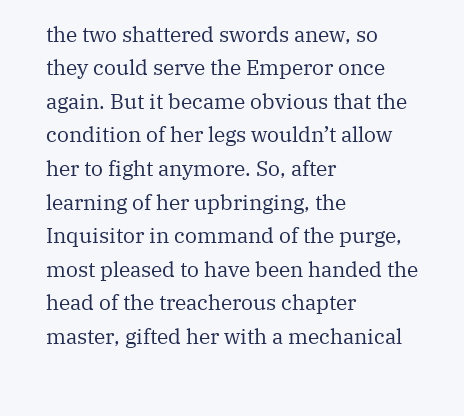the two shattered swords anew, so they could serve the Emperor once again. But it became obvious that the condition of her legs wouldn’t allow her to fight anymore. So, after learning of her upbringing, the Inquisitor in command of the purge, most pleased to have been handed the head of the treacherous chapter master, gifted her with a mechanical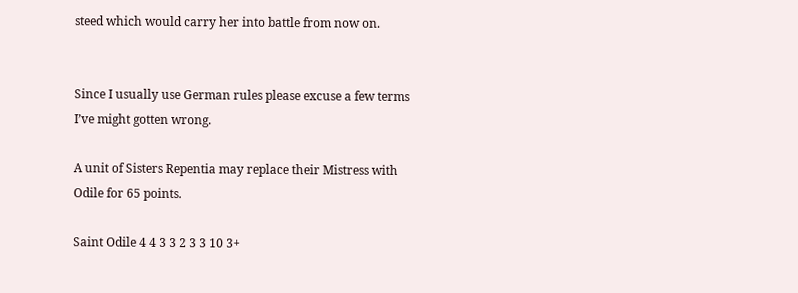steed which would carry her into battle from now on.


Since I usually use German rules please excuse a few terms I’ve might gotten wrong.

A unit of Sisters Repentia may replace their Mistress with Odile for 65 points.

Saint Odile 4 4 3 3 2 3 3 10 3+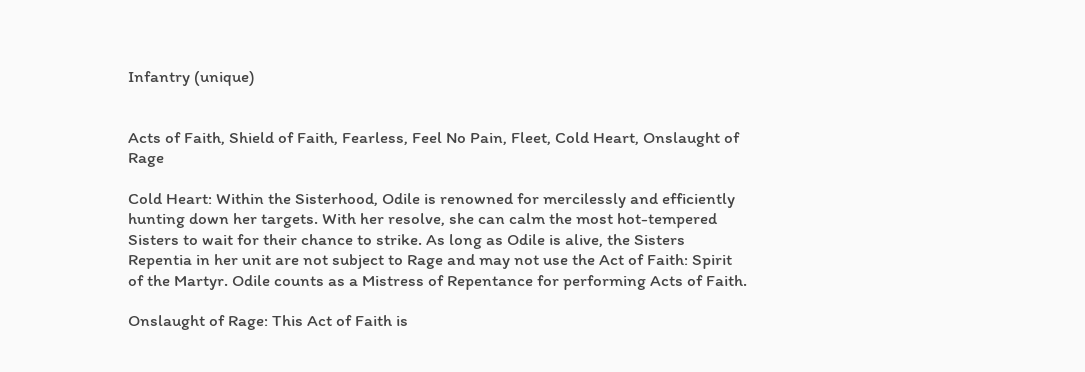Infantry (unique)


Acts of Faith, Shield of Faith, Fearless, Feel No Pain, Fleet, Cold Heart, Onslaught of Rage

Cold Heart: Within the Sisterhood, Odile is renowned for mercilessly and efficiently hunting down her targets. With her resolve, she can calm the most hot-tempered Sisters to wait for their chance to strike. As long as Odile is alive, the Sisters Repentia in her unit are not subject to Rage and may not use the Act of Faith: Spirit of the Martyr. Odile counts as a Mistress of Repentance for performing Acts of Faith.

Onslaught of Rage: This Act of Faith is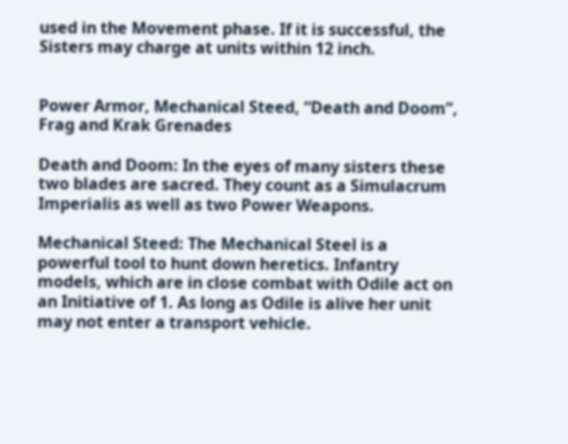used in the Movement phase. If it is successful, the Sisters may charge at units within 12 inch.


Power Armor, Mechanical Steed, “Death and Doom”, Frag and Krak Grenades

Death and Doom: In the eyes of many sisters these two blades are sacred. They count as a Simulacrum Imperialis as well as two Power Weapons.

Mechanical Steed: The Mechanical Steel is a powerful tool to hunt down heretics. Infantry models, which are in close combat with Odile act on an Initiative of 1. As long as Odile is alive her unit may not enter a transport vehicle.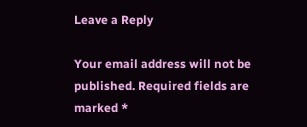Leave a Reply

Your email address will not be published. Required fields are marked *